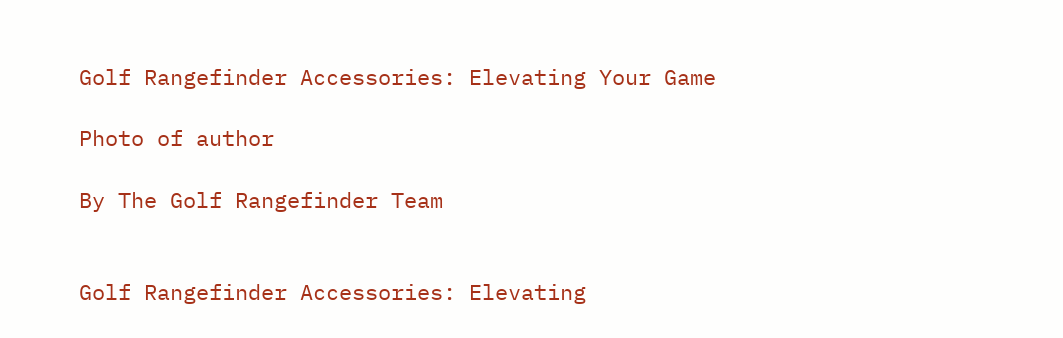Golf Rangefinder Accessories: Elevating Your Game

Photo of author

By The Golf Rangefinder Team


Golf Rangefinder Accessories: Elevating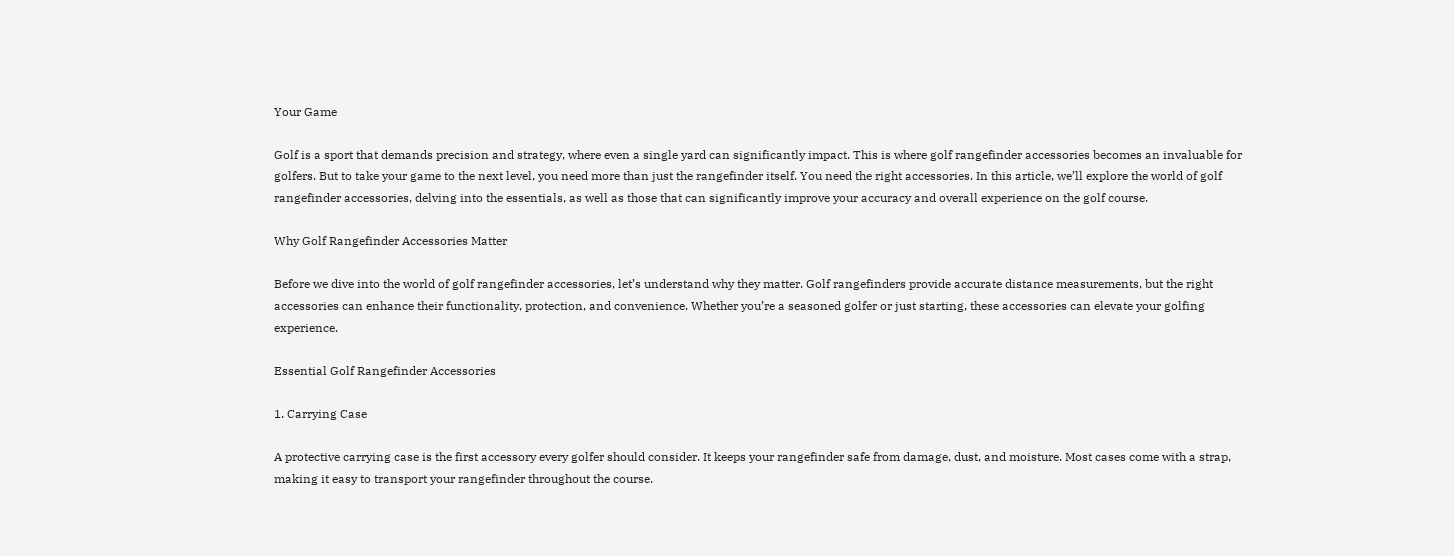Your Game

Golf is a sport that demands precision and strategy, where even a single yard can significantly impact. This is where golf rangefinder accessories becomes an invaluable for golfers. But to take your game to the next level, you need more than just the rangefinder itself. You need the right accessories. In this article, we’ll explore the world of golf rangefinder accessories, delving into the essentials, as well as those that can significantly improve your accuracy and overall experience on the golf course.

Why Golf Rangefinder Accessories Matter

Before we dive into the world of golf rangefinder accessories, let’s understand why they matter. Golf rangefinders provide accurate distance measurements, but the right accessories can enhance their functionality, protection, and convenience. Whether you’re a seasoned golfer or just starting, these accessories can elevate your golfing experience.

Essential Golf Rangefinder Accessories

1. Carrying Case

A protective carrying case is the first accessory every golfer should consider. It keeps your rangefinder safe from damage, dust, and moisture. Most cases come with a strap, making it easy to transport your rangefinder throughout the course.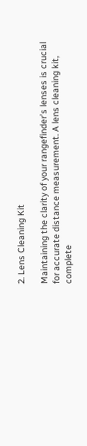2. Lens Cleaning Kit

Maintaining the clarity of your rangefinder’s lenses is crucial for accurate distance measurement. A lens cleaning kit, complete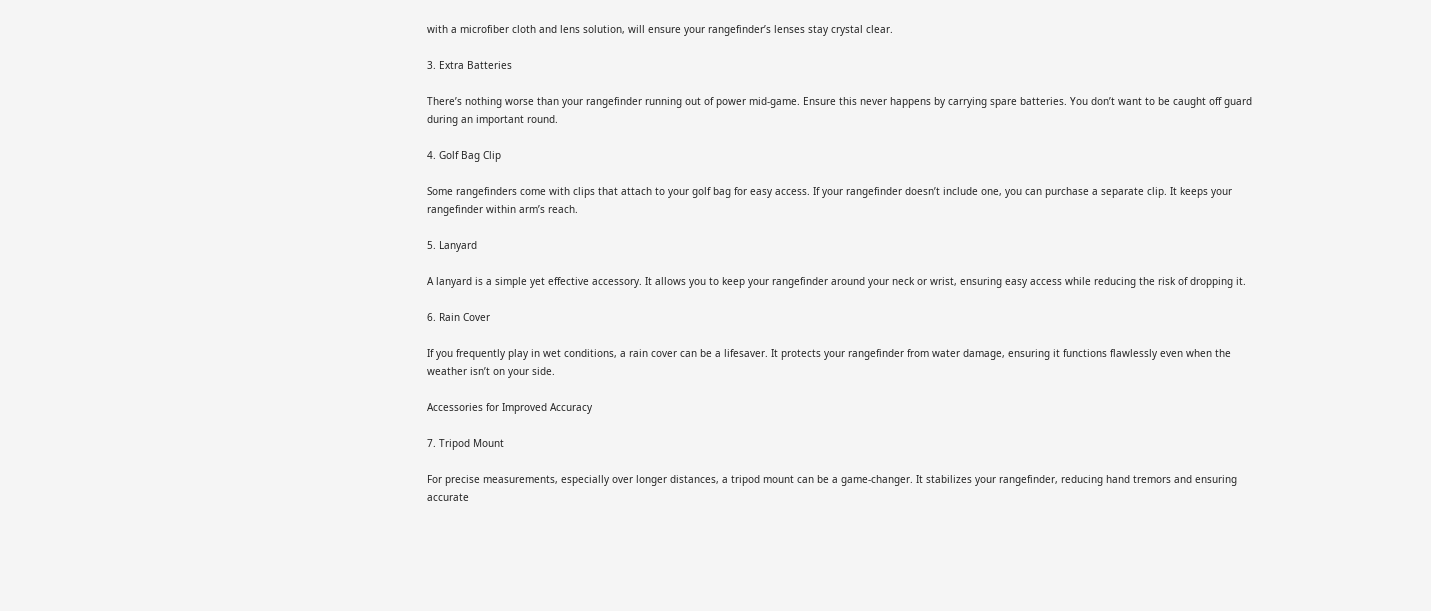with a microfiber cloth and lens solution, will ensure your rangefinder’s lenses stay crystal clear.

3. Extra Batteries

There’s nothing worse than your rangefinder running out of power mid-game. Ensure this never happens by carrying spare batteries. You don’t want to be caught off guard during an important round.

4. Golf Bag Clip

Some rangefinders come with clips that attach to your golf bag for easy access. If your rangefinder doesn’t include one, you can purchase a separate clip. It keeps your rangefinder within arm’s reach.

5. Lanyard

A lanyard is a simple yet effective accessory. It allows you to keep your rangefinder around your neck or wrist, ensuring easy access while reducing the risk of dropping it.

6. Rain Cover

If you frequently play in wet conditions, a rain cover can be a lifesaver. It protects your rangefinder from water damage, ensuring it functions flawlessly even when the weather isn’t on your side.

Accessories for Improved Accuracy

7. Tripod Mount

For precise measurements, especially over longer distances, a tripod mount can be a game-changer. It stabilizes your rangefinder, reducing hand tremors and ensuring accurate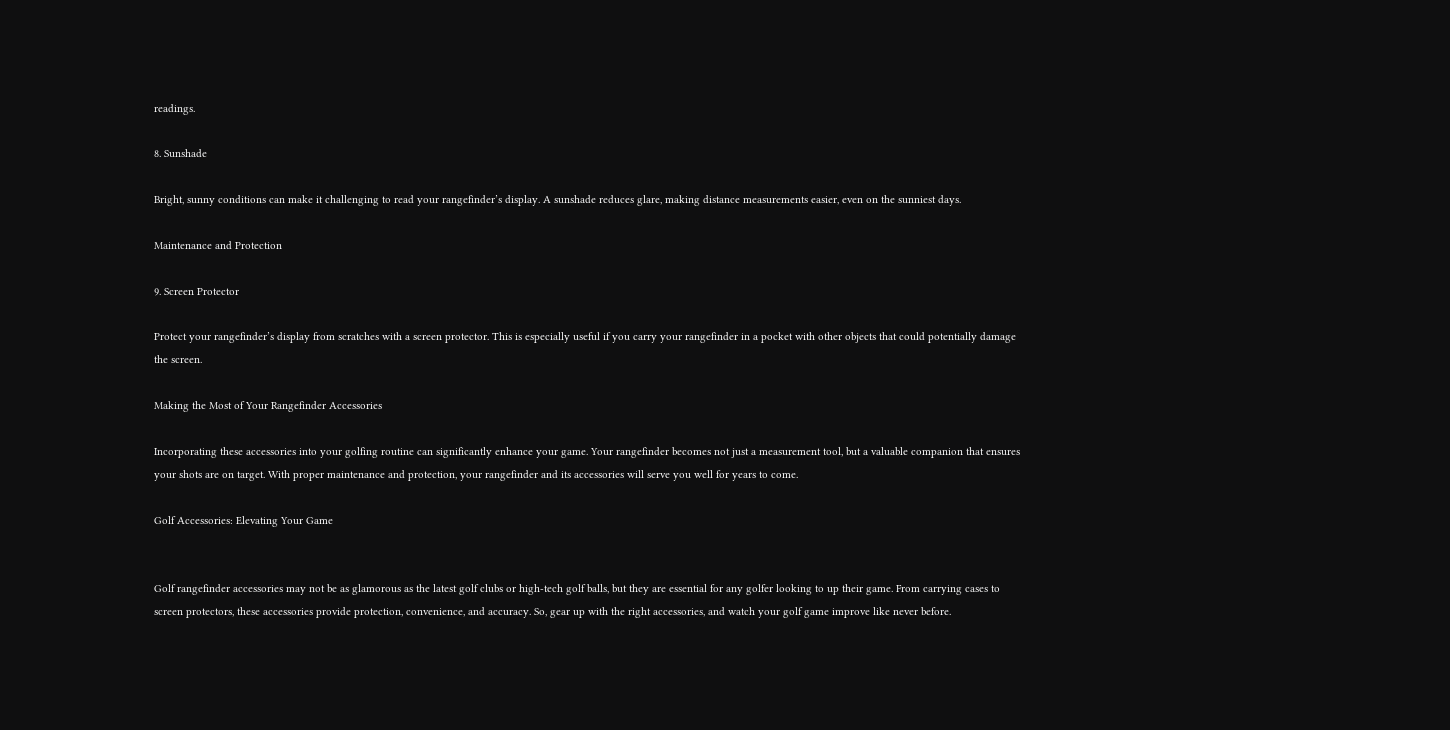readings.

8. Sunshade

Bright, sunny conditions can make it challenging to read your rangefinder’s display. A sunshade reduces glare, making distance measurements easier, even on the sunniest days.

Maintenance and Protection

9. Screen Protector

Protect your rangefinder’s display from scratches with a screen protector. This is especially useful if you carry your rangefinder in a pocket with other objects that could potentially damage the screen.

Making the Most of Your Rangefinder Accessories

Incorporating these accessories into your golfing routine can significantly enhance your game. Your rangefinder becomes not just a measurement tool, but a valuable companion that ensures your shots are on target. With proper maintenance and protection, your rangefinder and its accessories will serve you well for years to come.

Golf Accessories: Elevating Your Game


Golf rangefinder accessories may not be as glamorous as the latest golf clubs or high-tech golf balls, but they are essential for any golfer looking to up their game. From carrying cases to screen protectors, these accessories provide protection, convenience, and accuracy. So, gear up with the right accessories, and watch your golf game improve like never before.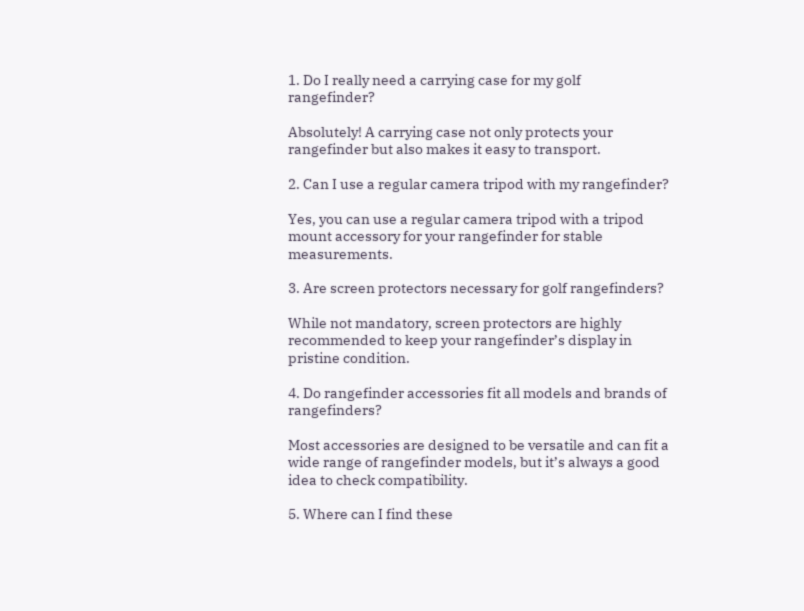1. Do I really need a carrying case for my golf rangefinder?

Absolutely! A carrying case not only protects your rangefinder but also makes it easy to transport.

2. Can I use a regular camera tripod with my rangefinder?

Yes, you can use a regular camera tripod with a tripod mount accessory for your rangefinder for stable measurements.

3. Are screen protectors necessary for golf rangefinders?

While not mandatory, screen protectors are highly recommended to keep your rangefinder’s display in pristine condition.

4. Do rangefinder accessories fit all models and brands of rangefinders?

Most accessories are designed to be versatile and can fit a wide range of rangefinder models, but it’s always a good idea to check compatibility.

5. Where can I find these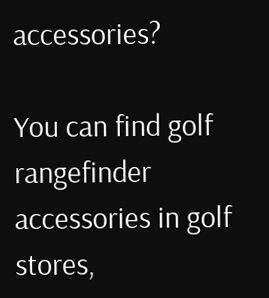accessories?

You can find golf rangefinder accessories in golf stores,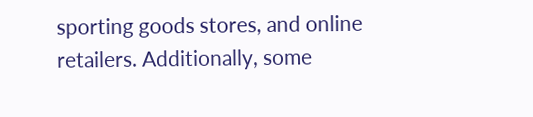sporting goods stores, and online retailers. Additionally, some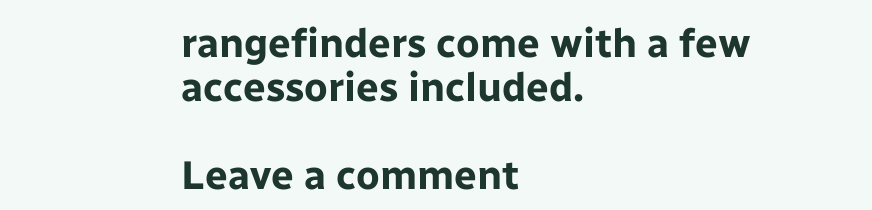rangefinders come with a few accessories included.

Leave a comment